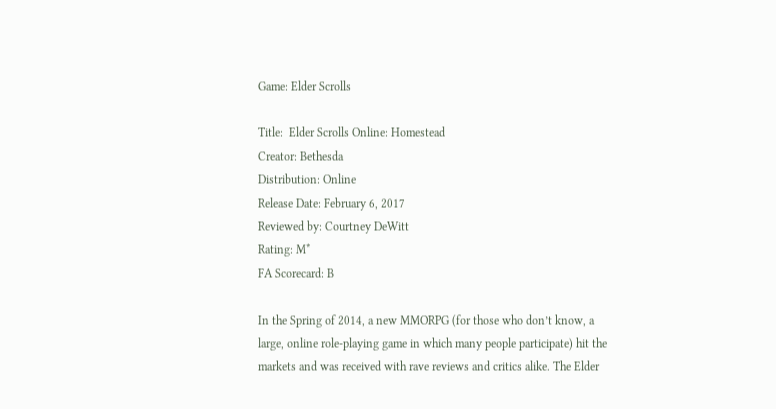Game: Elder Scrolls

Title:  Elder Scrolls Online: Homestead
Creator: Bethesda
Distribution: Online
Release Date: February 6, 2017
Reviewed by: Courtney DeWitt
Rating: M*
FA Scorecard: B

In the Spring of 2014, a new MMORPG (for those who don’t know, a large, online role-playing game in which many people participate) hit the markets and was received with rave reviews and critics alike. The Elder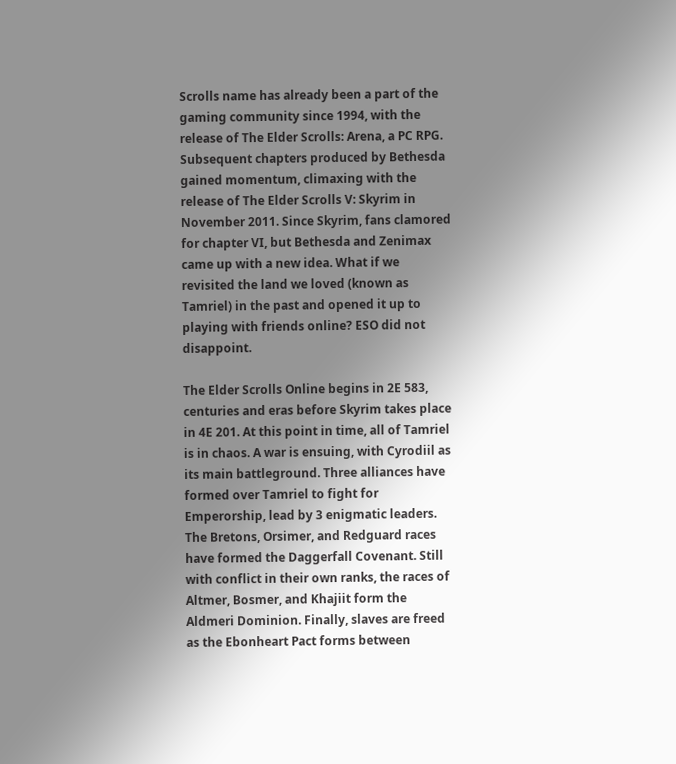Scrolls name has already been a part of the gaming community since 1994, with the release of The Elder Scrolls: Arena, a PC RPG. Subsequent chapters produced by Bethesda gained momentum, climaxing with the release of The Elder Scrolls V: Skyrim in November 2011. Since Skyrim, fans clamored for chapter VI, but Bethesda and Zenimax came up with a new idea. What if we revisited the land we loved (known as Tamriel) in the past and opened it up to playing with friends online? ESO did not disappoint.

The Elder Scrolls Online begins in 2E 583, centuries and eras before Skyrim takes place in 4E 201. At this point in time, all of Tamriel is in chaos. A war is ensuing, with Cyrodiil as its main battleground. Three alliances have formed over Tamriel to fight for Emperorship, lead by 3 enigmatic leaders. The Bretons, Orsimer, and Redguard races have formed the Daggerfall Covenant. Still with conflict in their own ranks, the races of Altmer, Bosmer, and Khajiit form the Aldmeri Dominion. Finally, slaves are freed as the Ebonheart Pact forms between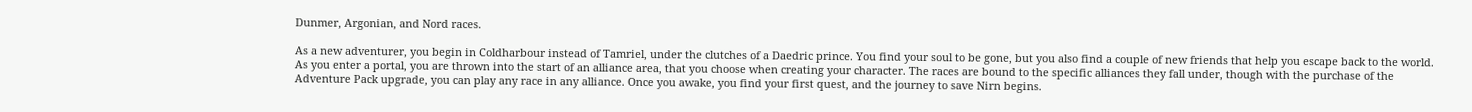Dunmer, Argonian, and Nord races.

As a new adventurer, you begin in Coldharbour instead of Tamriel, under the clutches of a Daedric prince. You find your soul to be gone, but you also find a couple of new friends that help you escape back to the world. As you enter a portal, you are thrown into the start of an alliance area, that you choose when creating your character. The races are bound to the specific alliances they fall under, though with the purchase of the Adventure Pack upgrade, you can play any race in any alliance. Once you awake, you find your first quest, and the journey to save Nirn begins.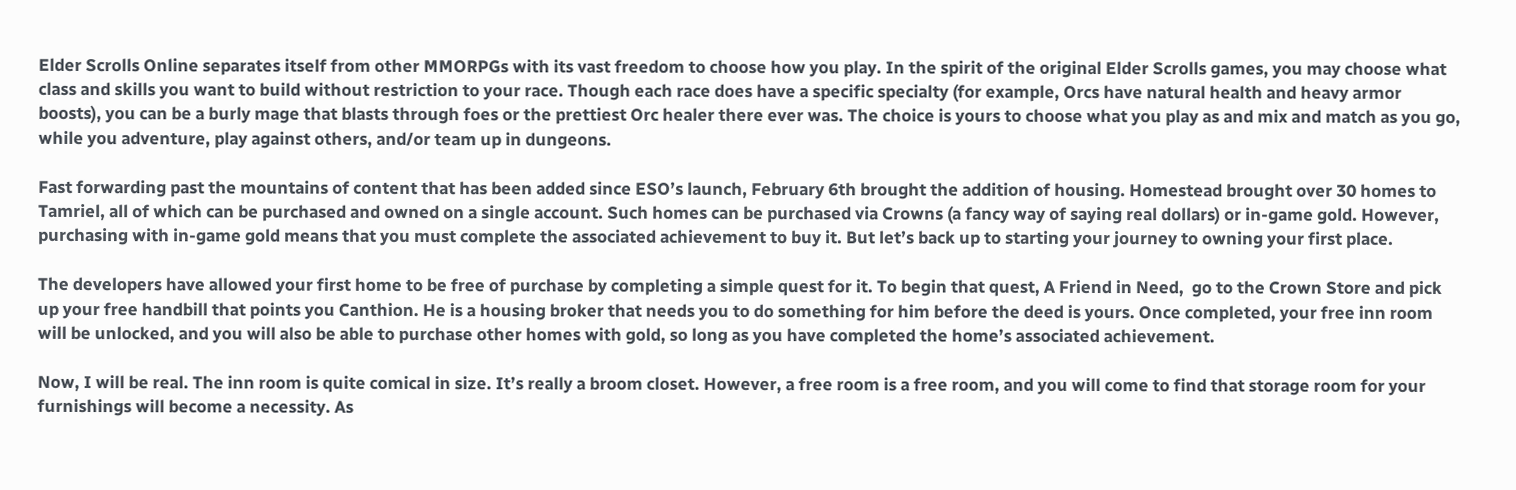Elder Scrolls Online separates itself from other MMORPGs with its vast freedom to choose how you play. In the spirit of the original Elder Scrolls games, you may choose what class and skills you want to build without restriction to your race. Though each race does have a specific specialty (for example, Orcs have natural health and heavy armor boosts), you can be a burly mage that blasts through foes or the prettiest Orc healer there ever was. The choice is yours to choose what you play as and mix and match as you go, while you adventure, play against others, and/or team up in dungeons.

Fast forwarding past the mountains of content that has been added since ESO’s launch, February 6th brought the addition of housing. Homestead brought over 30 homes to Tamriel, all of which can be purchased and owned on a single account. Such homes can be purchased via Crowns (a fancy way of saying real dollars) or in-game gold. However, purchasing with in-game gold means that you must complete the associated achievement to buy it. But let’s back up to starting your journey to owning your first place.

The developers have allowed your first home to be free of purchase by completing a simple quest for it. To begin that quest, A Friend in Need,  go to the Crown Store and pick up your free handbill that points you Canthion. He is a housing broker that needs you to do something for him before the deed is yours. Once completed, your free inn room will be unlocked, and you will also be able to purchase other homes with gold, so long as you have completed the home’s associated achievement.

Now, I will be real. The inn room is quite comical in size. It’s really a broom closet. However, a free room is a free room, and you will come to find that storage room for your furnishings will become a necessity. As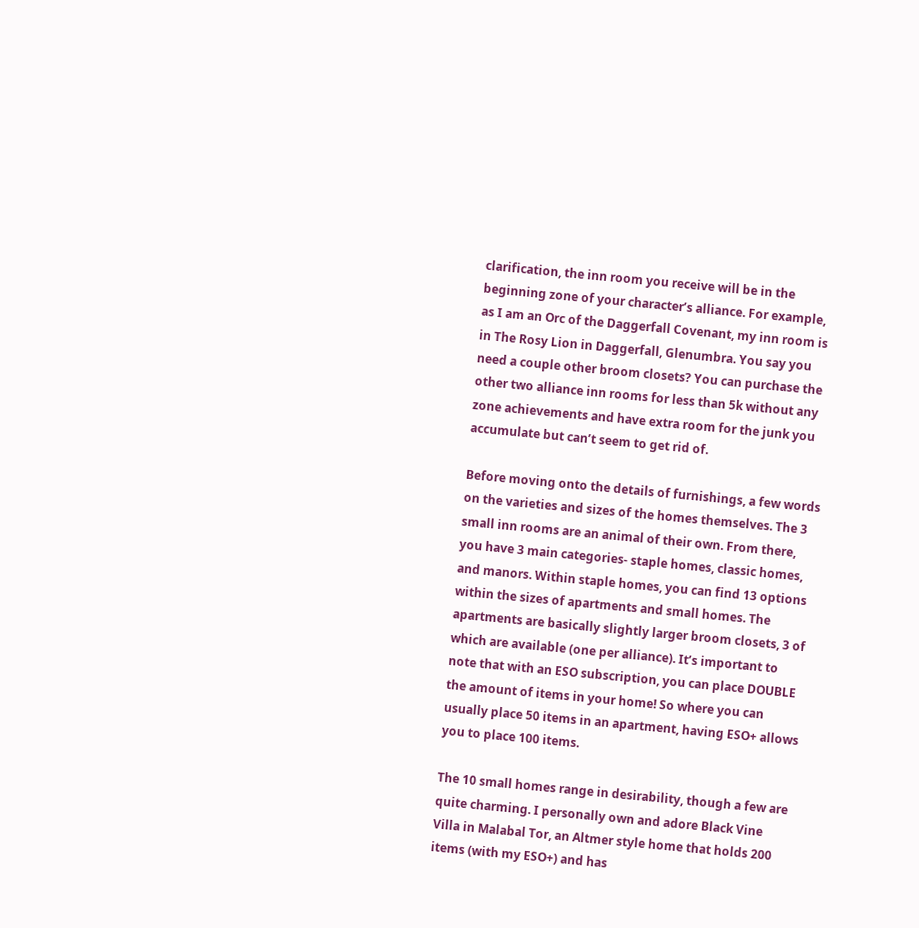clarification, the inn room you receive will be in the beginning zone of your character’s alliance. For example, as I am an Orc of the Daggerfall Covenant, my inn room is in The Rosy Lion in Daggerfall, Glenumbra. You say you need a couple other broom closets? You can purchase the other two alliance inn rooms for less than 5k without any zone achievements and have extra room for the junk you accumulate but can’t seem to get rid of.

Before moving onto the details of furnishings, a few words on the varieties and sizes of the homes themselves. The 3 small inn rooms are an animal of their own. From there, you have 3 main categories- staple homes, classic homes, and manors. Within staple homes, you can find 13 options within the sizes of apartments and small homes. The apartments are basically slightly larger broom closets, 3 of which are available (one per alliance). It’s important to note that with an ESO subscription, you can place DOUBLE the amount of items in your home! So where you can usually place 50 items in an apartment, having ESO+ allows you to place 100 items.

The 10 small homes range in desirability, though a few are quite charming. I personally own and adore Black Vine Villa in Malabal Tor, an Altmer style home that holds 200 items (with my ESO+) and has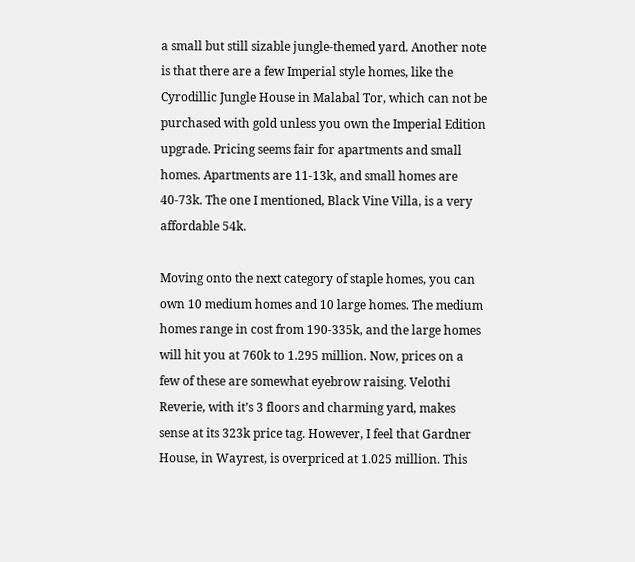a small but still sizable jungle-themed yard. Another note is that there are a few Imperial style homes, like the Cyrodillic Jungle House in Malabal Tor, which can not be purchased with gold unless you own the Imperial Edition upgrade. Pricing seems fair for apartments and small homes. Apartments are 11-13k, and small homes are 40-73k. The one I mentioned, Black Vine Villa, is a very affordable 54k.

Moving onto the next category of staple homes, you can own 10 medium homes and 10 large homes. The medium homes range in cost from 190-335k, and the large homes will hit you at 760k to 1.295 million. Now, prices on a few of these are somewhat eyebrow raising. Velothi Reverie, with it’s 3 floors and charming yard, makes sense at its 323k price tag. However, I feel that Gardner House, in Wayrest, is overpriced at 1.025 million. This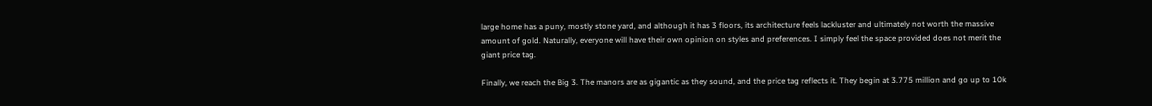large home has a puny, mostly stone yard, and although it has 3 floors, its architecture feels lackluster and ultimately not worth the massive amount of gold. Naturally, everyone will have their own opinion on styles and preferences. I simply feel the space provided does not merit the giant price tag.

Finally, we reach the Big 3. The manors are as gigantic as they sound, and the price tag reflects it. They begin at 3.775 million and go up to 10k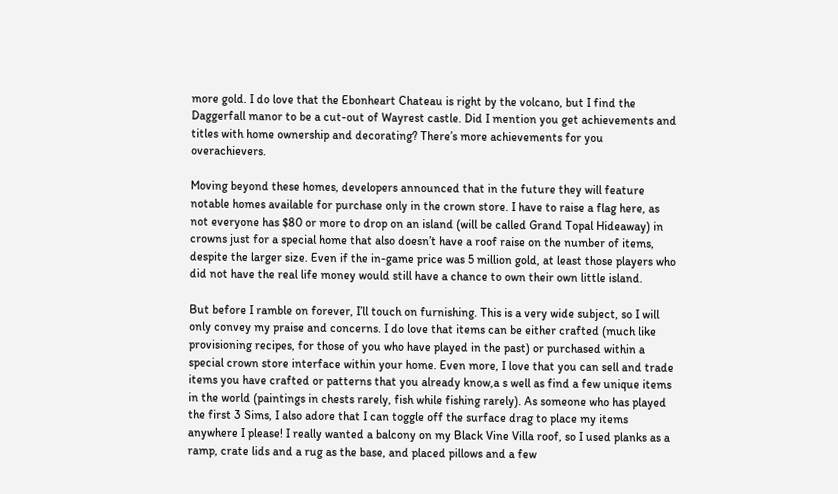more gold. I do love that the Ebonheart Chateau is right by the volcano, but I find the Daggerfall manor to be a cut-out of Wayrest castle. Did I mention you get achievements and titles with home ownership and decorating? There’s more achievements for you overachievers.

Moving beyond these homes, developers announced that in the future they will feature notable homes available for purchase only in the crown store. I have to raise a flag here, as not everyone has $80 or more to drop on an island (will be called Grand Topal Hideaway) in crowns just for a special home that also doesn’t have a roof raise on the number of items, despite the larger size. Even if the in-game price was 5 million gold, at least those players who did not have the real life money would still have a chance to own their own little island.

But before I ramble on forever, I’ll touch on furnishing. This is a very wide subject, so I will only convey my praise and concerns. I do love that items can be either crafted (much like provisioning recipes, for those of you who have played in the past) or purchased within a special crown store interface within your home. Even more, I love that you can sell and trade items you have crafted or patterns that you already know,a s well as find a few unique items in the world (paintings in chests rarely, fish while fishing rarely). As someone who has played the first 3 Sims, I also adore that I can toggle off the surface drag to place my items anywhere I please! I really wanted a balcony on my Black Vine Villa roof, so I used planks as a ramp, crate lids and a rug as the base, and placed pillows and a few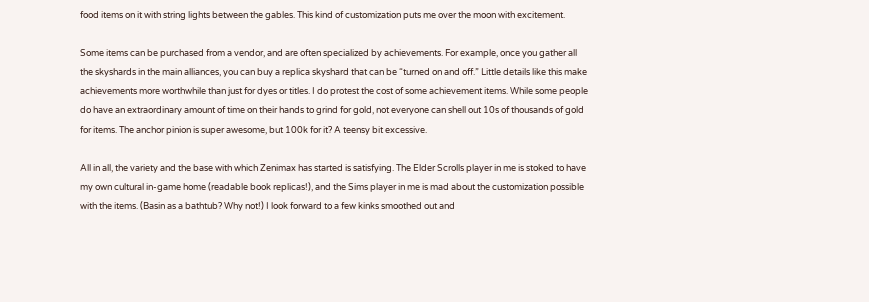food items on it with string lights between the gables. This kind of customization puts me over the moon with excitement.

Some items can be purchased from a vendor, and are often specialized by achievements. For example, once you gather all the skyshards in the main alliances, you can buy a replica skyshard that can be “turned on and off.” Little details like this make achievements more worthwhile than just for dyes or titles. I do protest the cost of some achievement items. While some people do have an extraordinary amount of time on their hands to grind for gold, not everyone can shell out 10s of thousands of gold for items. The anchor pinion is super awesome, but 100k for it? A teensy bit excessive.

All in all, the variety and the base with which Zenimax has started is satisfying. The Elder Scrolls player in me is stoked to have my own cultural in-game home (readable book replicas!), and the Sims player in me is mad about the customization possible with the items. (Basin as a bathtub? Why not!) I look forward to a few kinks smoothed out and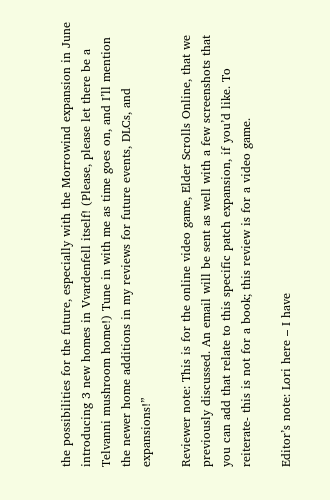the possibilities for the future, especially with the Morrowind expansion in June introducing 3 new homes in Vvardenfell itself! (Please, please let there be a Telvanni mushroom home!) Tune in with me as time goes on, and I’ll mention the newer home additions in my reviews for future events, DLCs, and expansions!”

Reviewer note: This is for the online video game, Elder Scrolls Online, that we previously discussed. An email will be sent as well with a few screenshots that you can add that relate to this specific patch expansion, if you’d like. To reiterate- this is not for a book; this review is for a video game.

Editor’s note: Lori here – I have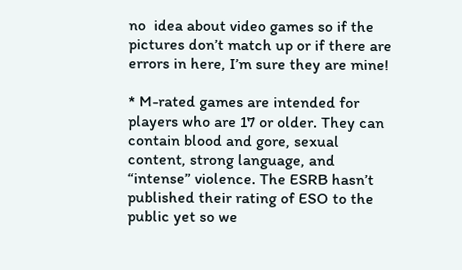no  idea about video games so if the pictures don’t match up or if there are errors in here, I’m sure they are mine!

* M-rated games are intended for players who are 17 or older. They can contain blood and gore, sexual content, strong language, and “intense” violence. The ESRB hasn’t published their rating of ESO to the public yet so we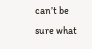can’t be sure what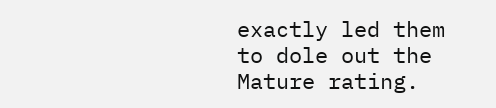exactly led them to dole out the Mature rating.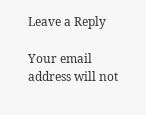Leave a Reply

Your email address will not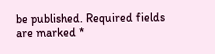be published. Required fields are marked *